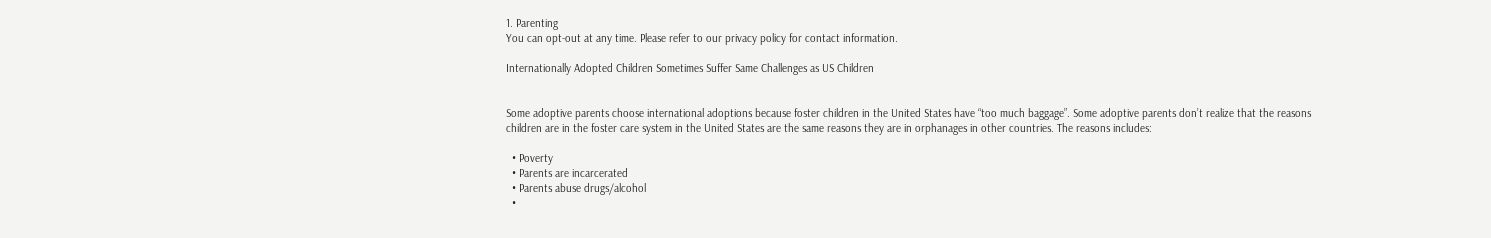1. Parenting
You can opt-out at any time. Please refer to our privacy policy for contact information.

Internationally Adopted Children Sometimes Suffer Same Challenges as US Children


Some adoptive parents choose international adoptions because foster children in the United States have “too much baggage”. Some adoptive parents don’t realize that the reasons children are in the foster care system in the United States are the same reasons they are in orphanages in other countries. The reasons includes:

  • Poverty
  • Parents are incarcerated
  • Parents abuse drugs/alcohol
  •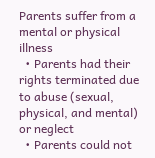Parents suffer from a mental or physical illness
  • Parents had their rights terminated due to abuse (sexual, physical, and mental) or neglect
  • Parents could not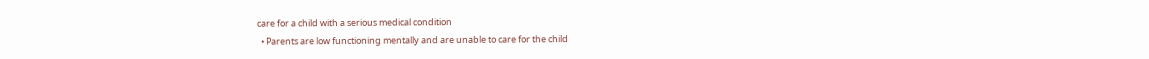care for a child with a serious medical condition
  • Parents are low functioning mentally and are unable to care for the child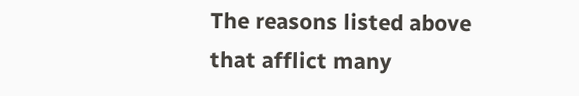The reasons listed above that afflict many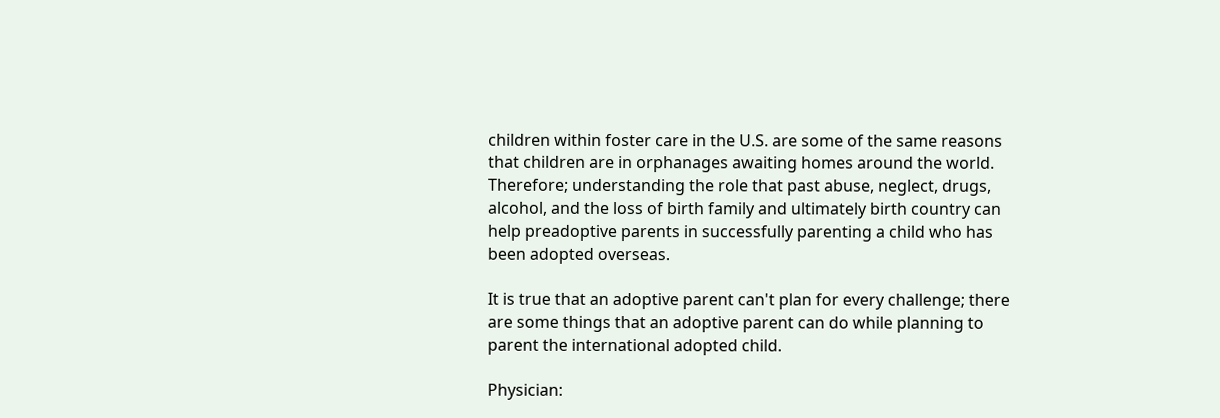children within foster care in the U.S. are some of the same reasons that children are in orphanages awaiting homes around the world. Therefore; understanding the role that past abuse, neglect, drugs, alcohol, and the loss of birth family and ultimately birth country can help preadoptive parents in successfully parenting a child who has been adopted overseas.

It is true that an adoptive parent can't plan for every challenge; there are some things that an adoptive parent can do while planning to parent the international adopted child.

Physician: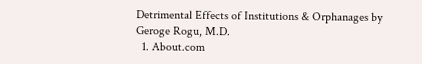Detrimental Effects of Institutions & Orphanages by Geroge Rogu, M.D.
  1. About.com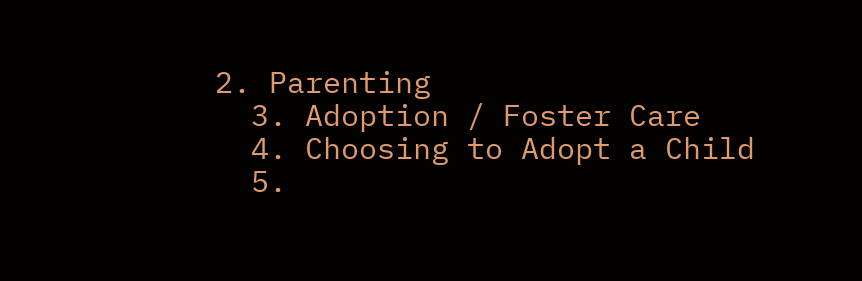2. Parenting
  3. Adoption / Foster Care
  4. Choosing to Adopt a Child
  5.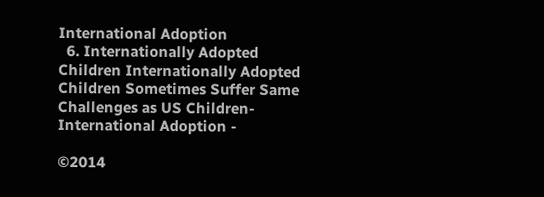International Adoption
  6. Internationally Adopted Children Internationally Adopted Children Sometimes Suffer Same Challenges as US Children- International Adoption -

©2014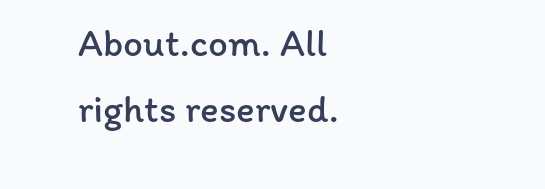About.com. All rights reserved.